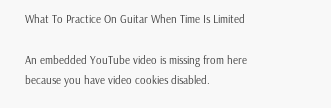What To Practice On Guitar When Time Is Limited

An embedded YouTube video is missing from here because you have video cookies disabled.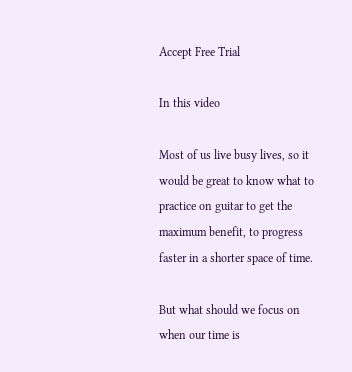Accept Free Trial

In this video

Most of us live busy lives, so it would be great to know what to practice on guitar to get the maximum benefit, to progress faster in a shorter space of time.

But what should we focus on when our time is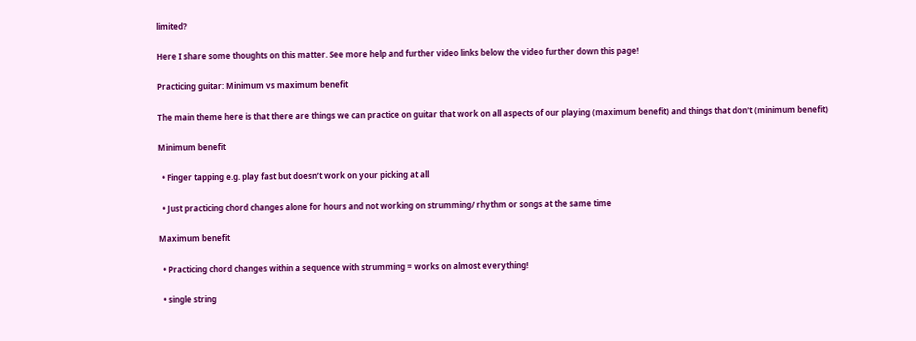limited?

Here I share some thoughts on this matter. See more help and further video links below the video further down this page!

Practicing guitar: Minimum vs maximum benefit

The main theme here is that there are things we can practice on guitar that work on all aspects of our playing (maximum benefit) and things that don't (minimum benefit)

Minimum benefit

  • Finger tapping e.g. play fast but doesn’t work on your picking at all

  • Just practicing chord changes alone for hours and not working on strumming/ rhythm or songs at the same time

Maximum benefit

  • Practicing chord changes within a sequence with strumming = works on almost everything!

  • single string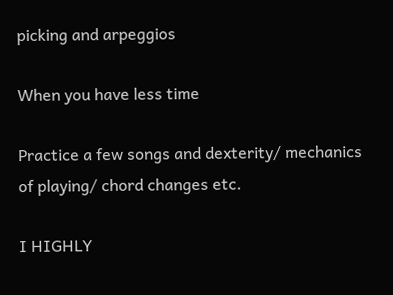picking and arpeggios

When you have less time

Practice a few songs and dexterity/ mechanics of playing/ chord changes etc.

I HIGHLY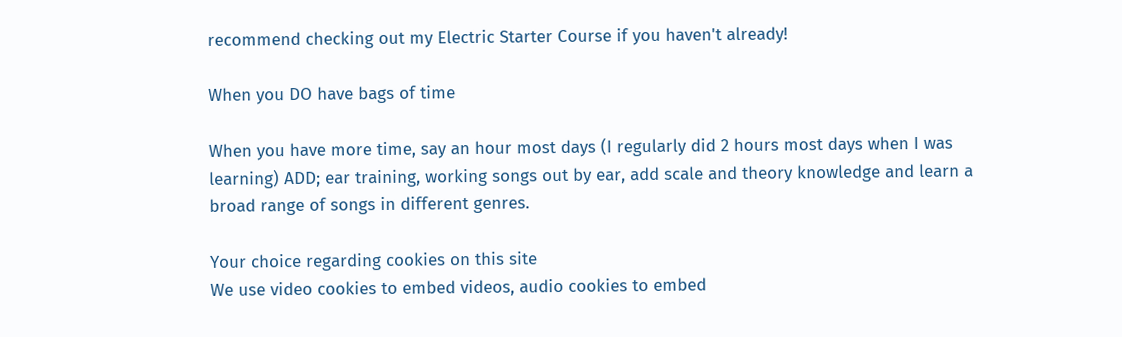recommend checking out my Electric Starter Course if you haven't already!

When you DO have bags of time

When you have more time, say an hour most days (I regularly did 2 hours most days when I was learning) ADD; ear training, working songs out by ear, add scale and theory knowledge and learn a broad range of songs in different genres.

Your choice regarding cookies on this site
We use video cookies to embed videos, audio cookies to embed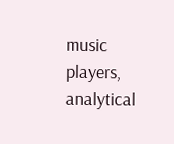music players, analytical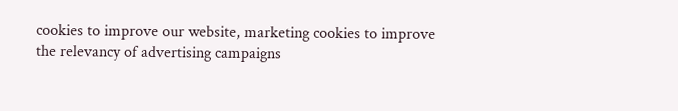cookies to improve our website, marketing cookies to improve the relevancy of advertising campaigns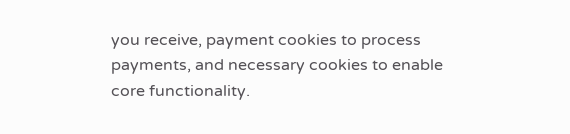you receive, payment cookies to process payments, and necessary cookies to enable core functionality.